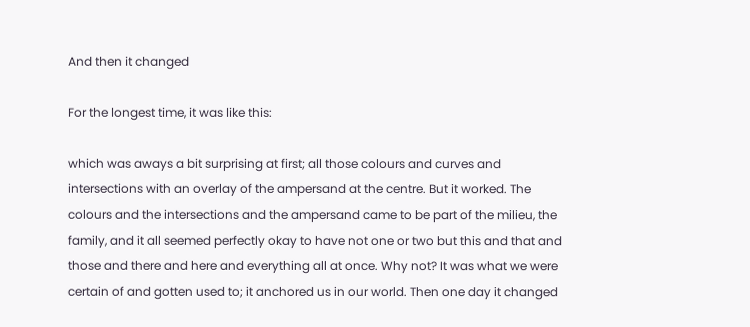And then it changed

For the longest time, it was like this:

which was aways a bit surprising at first; all those colours and curves and intersections with an overlay of the ampersand at the centre. But it worked. The colours and the intersections and the ampersand came to be part of the milieu, the family, and it all seemed perfectly okay to have not one or two but this and that and those and there and here and everything all at once. Why not? It was what we were certain of and gotten used to; it anchored us in our world. Then one day it changed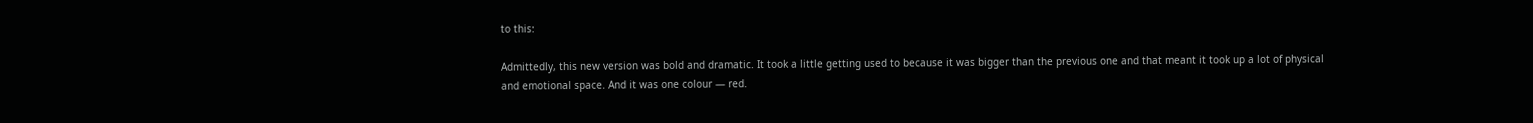to this:

Admittedly, this new version was bold and dramatic. It took a little getting used to because it was bigger than the previous one and that meant it took up a lot of physical and emotional space. And it was one colour — red.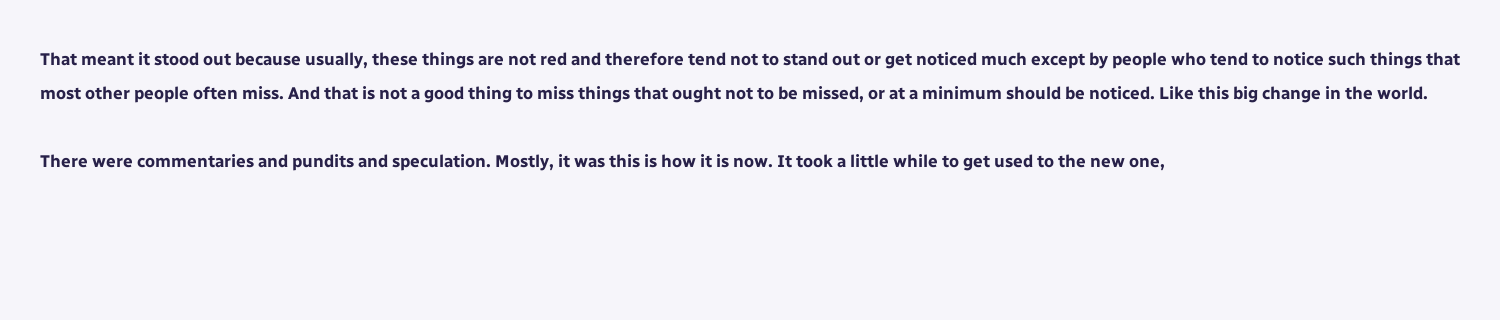That meant it stood out because usually, these things are not red and therefore tend not to stand out or get noticed much except by people who tend to notice such things that most other people often miss. And that is not a good thing to miss things that ought not to be missed, or at a minimum should be noticed. Like this big change in the world.

There were commentaries and pundits and speculation. Mostly, it was this is how it is now. It took a little while to get used to the new one,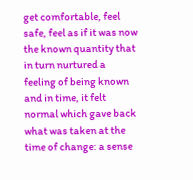get comfortable, feel safe, feel as if it was now the known quantity that in turn nurtured a feeling of being known and in time, it felt normal which gave back what was taken at the time of change: a sense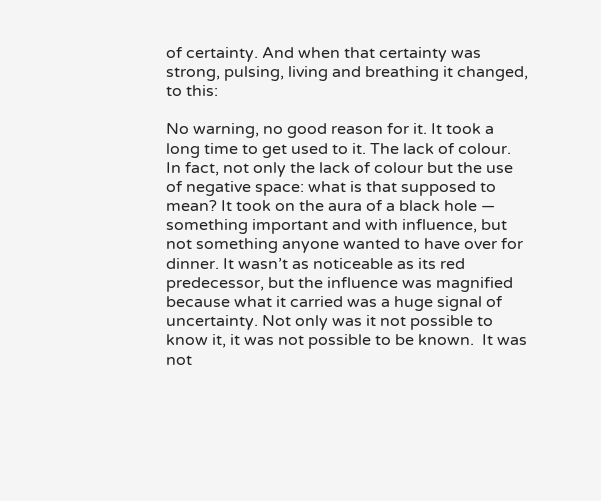of certainty. And when that certainty was strong, pulsing, living and breathing it changed, to this:

No warning, no good reason for it. It took a long time to get used to it. The lack of colour. In fact, not only the lack of colour but the use of negative space: what is that supposed to mean? It took on the aura of a black hole — something important and with influence, but not something anyone wanted to have over for dinner. It wasn’t as noticeable as its red predecessor, but the influence was magnified because what it carried was a huge signal of uncertainty. Not only was it not possible to know it, it was not possible to be known.  It was not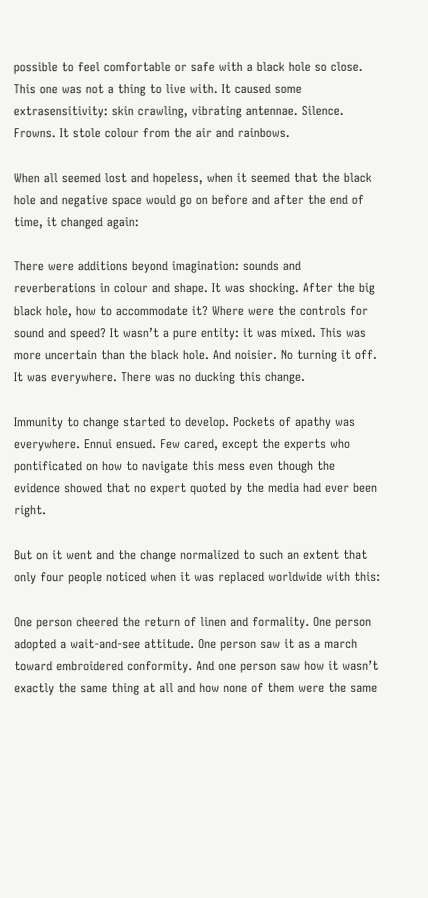possible to feel comfortable or safe with a black hole so close. This one was not a thing to live with. It caused some extrasensitivity: skin crawling, vibrating antennae. Silence. Frowns. It stole colour from the air and rainbows.

When all seemed lost and hopeless, when it seemed that the black hole and negative space would go on before and after the end of time, it changed again:

There were additions beyond imagination: sounds and reverberations in colour and shape. It was shocking. After the big black hole, how to accommodate it? Where were the controls for sound and speed? It wasn’t a pure entity: it was mixed. This was more uncertain than the black hole. And noisier. No turning it off. It was everywhere. There was no ducking this change.

Immunity to change started to develop. Pockets of apathy was everywhere. Ennui ensued. Few cared, except the experts who pontificated on how to navigate this mess even though the evidence showed that no expert quoted by the media had ever been right.

But on it went and the change normalized to such an extent that only four people noticed when it was replaced worldwide with this:

One person cheered the return of linen and formality. One person adopted a wait-and-see attitude. One person saw it as a march toward embroidered conformity. And one person saw how it wasn’t exactly the same thing at all and how none of them were the same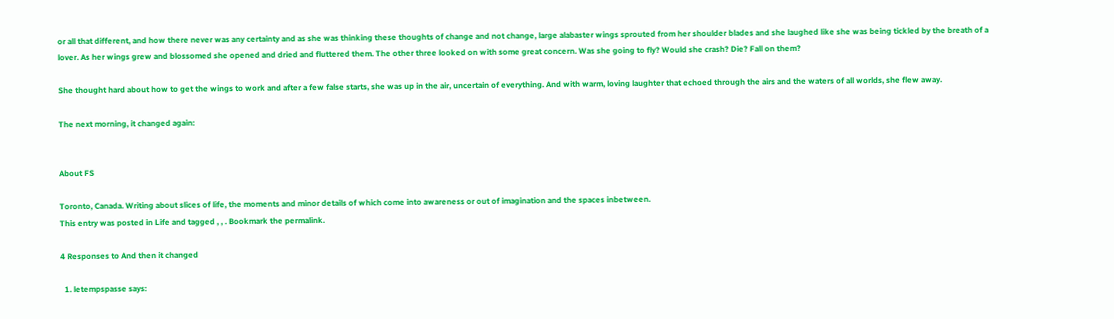or all that different, and how there never was any certainty and as she was thinking these thoughts of change and not change, large alabaster wings sprouted from her shoulder blades and she laughed like she was being tickled by the breath of a lover. As her wings grew and blossomed she opened and dried and fluttered them. The other three looked on with some great concern. Was she going to fly? Would she crash? Die? Fall on them?

She thought hard about how to get the wings to work and after a few false starts, she was up in the air, uncertain of everything. And with warm, loving laughter that echoed through the airs and the waters of all worlds, she flew away.

The next morning, it changed again:


About FS

Toronto, Canada. Writing about slices of life, the moments and minor details of which come into awareness or out of imagination and the spaces inbetween.
This entry was posted in Life and tagged , , . Bookmark the permalink.

4 Responses to And then it changed

  1. letempspasse says: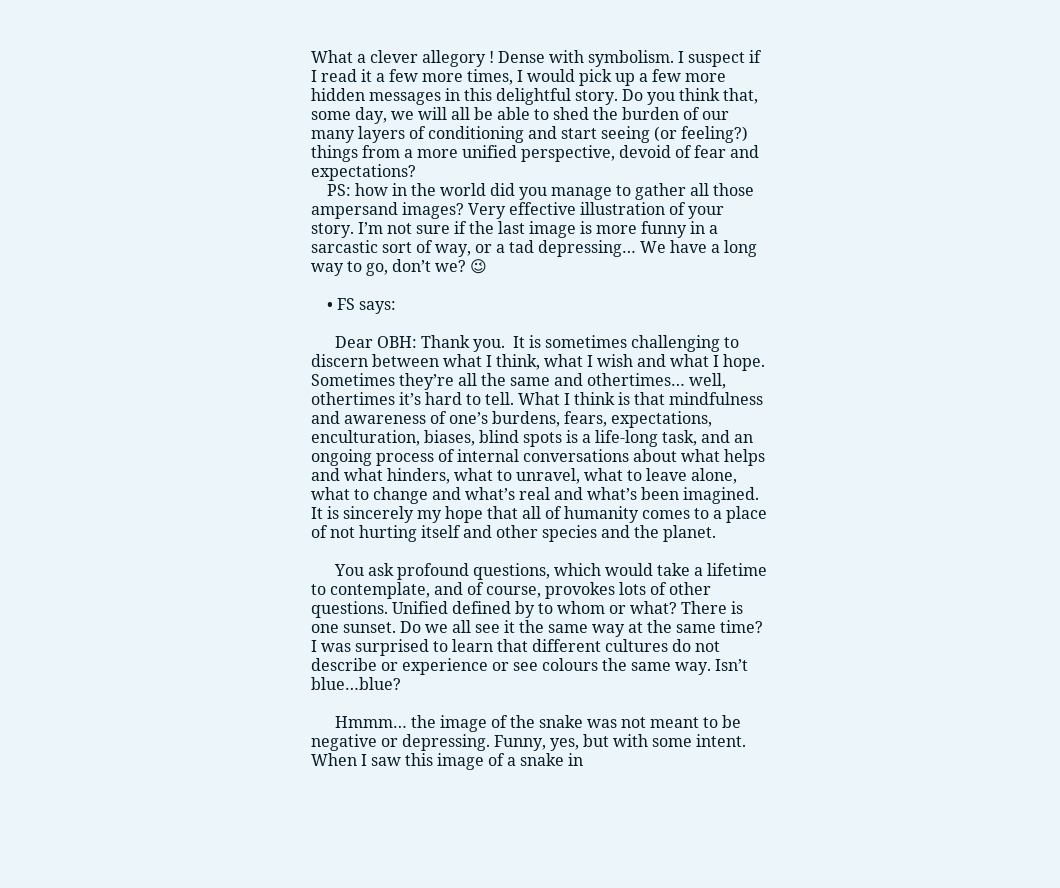What a clever allegory ! Dense with symbolism. I suspect if I read it a few more times, I would pick up a few more hidden messages in this delightful story. Do you think that, some day, we will all be able to shed the burden of our many layers of conditioning and start seeing (or feeling?) things from a more unified perspective, devoid of fear and expectations?
    PS: how in the world did you manage to gather all those ampersand images? Very effective illustration of your story. I’m not sure if the last image is more funny in a sarcastic sort of way, or a tad depressing… We have a long way to go, don’t we? 😉

    • FS says:

      Dear OBH: Thank you.  It is sometimes challenging to discern between what I think, what I wish and what I hope. Sometimes they’re all the same and othertimes… well, othertimes it’s hard to tell. What I think is that mindfulness and awareness of one’s burdens, fears, expectations, enculturation, biases, blind spots is a life-long task, and an ongoing process of internal conversations about what helps and what hinders, what to unravel, what to leave alone, what to change and what’s real and what’s been imagined. It is sincerely my hope that all of humanity comes to a place of not hurting itself and other species and the planet.

      You ask profound questions, which would take a lifetime to contemplate, and of course, provokes lots of other questions. Unified defined by to whom or what? There is one sunset. Do we all see it the same way at the same time? I was surprised to learn that different cultures do not describe or experience or see colours the same way. Isn’t blue…blue?

      Hmmm… the image of the snake was not meant to be negative or depressing. Funny, yes, but with some intent. When I saw this image of a snake in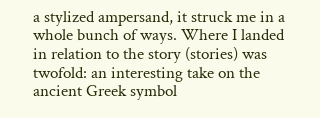a stylized ampersand, it struck me in a whole bunch of ways. Where I landed in relation to the story (stories) was twofold: an interesting take on the ancient Greek symbol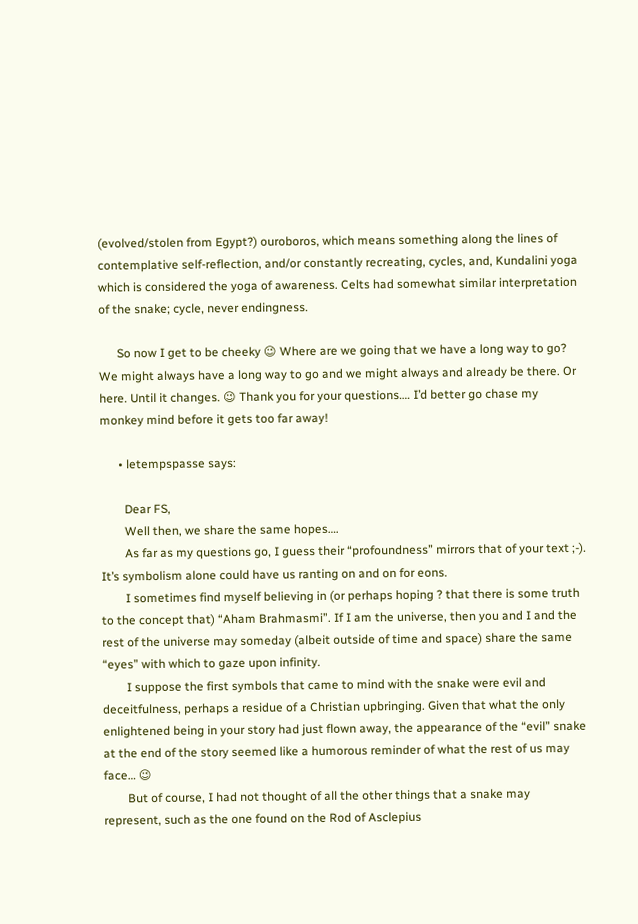(evolved/stolen from Egypt?) ouroboros, which means something along the lines of contemplative self-reflection, and/or constantly recreating, cycles, and, Kundalini yoga which is considered the yoga of awareness. Celts had somewhat similar interpretation of the snake; cycle, never endingness.

      So now I get to be cheeky 😉 Where are we going that we have a long way to go? We might always have a long way to go and we might always and already be there. Or here. Until it changes. 😉 Thank you for your questions…. I’d better go chase my monkey mind before it gets too far away!

      • letempspasse says:

        Dear FS,
        Well then, we share the same hopes….
        As far as my questions go, I guess their “profoundness” mirrors that of your text ;-). It’s symbolism alone could have us ranting on and on for eons.
        I sometimes find myself believing in (or perhaps hoping ? that there is some truth to the concept that) “Aham Brahmasmi”. If I am the universe, then you and I and the rest of the universe may someday (albeit outside of time and space) share the same “eyes” with which to gaze upon infinity.
        I suppose the first symbols that came to mind with the snake were evil and deceitfulness, perhaps a residue of a Christian upbringing. Given that what the only enlightened being in your story had just flown away, the appearance of the “evil” snake at the end of the story seemed like a humorous reminder of what the rest of us may face… 😉
        But of course, I had not thought of all the other things that a snake may represent, such as the one found on the Rod of Asclepius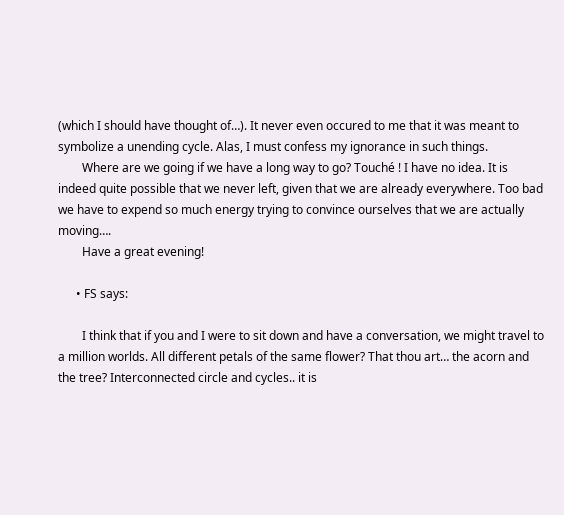(which I should have thought of…). It never even occured to me that it was meant to symbolize a unending cycle. Alas, I must confess my ignorance in such things.
        Where are we going if we have a long way to go? Touché ! I have no idea. It is indeed quite possible that we never left, given that we are already everywhere. Too bad we have to expend so much energy trying to convince ourselves that we are actually moving….
        Have a great evening!

      • FS says:

        I think that if you and I were to sit down and have a conversation, we might travel to a million worlds. All different petals of the same flower? That thou art… the acorn and the tree? Interconnected circle and cycles.. it is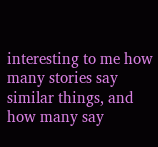interesting to me how many stories say similar things, and how many say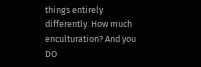things entirely differently. How much enculturation? And you DO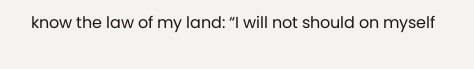know the law of my land: “I will not should on myself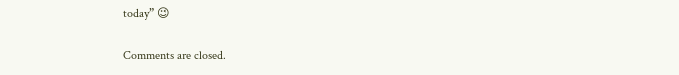today” 😉

Comments are closed.